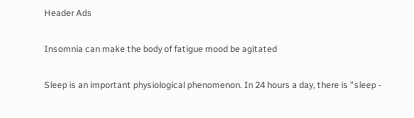Header Ads

Insomnia can make the body of fatigue mood be agitated

Sleep is an important physiological phenomenon. In 24 hours a day, there is "sleep -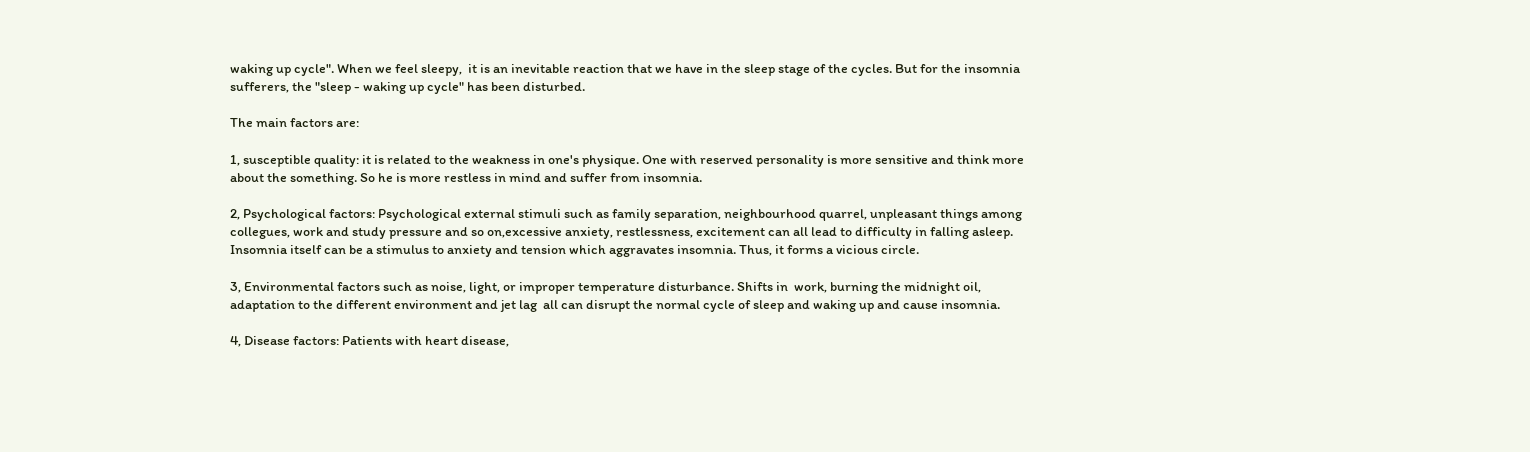waking up cycle". When we feel sleepy,  it is an inevitable reaction that we have in the sleep stage of the cycles. But for the insomnia sufferers, the "sleep - waking up cycle" has been disturbed.

The main factors are:

1, susceptible quality: it is related to the weakness in one's physique. One with reserved personality is more sensitive and think more about the something. So he is more restless in mind and suffer from insomnia.

2, Psychological factors: Psychological external stimuli such as family separation, neighbourhood quarrel, unpleasant things among collegues, work and study pressure and so on,excessive anxiety, restlessness, excitement can all lead to difficulty in falling asleep. Insomnia itself can be a stimulus to anxiety and tension which aggravates insomnia. Thus, it forms a vicious circle.

3, Environmental factors such as noise, light, or improper temperature disturbance. Shifts in  work, burning the midnight oil, adaptation to the different environment and jet lag  all can disrupt the normal cycle of sleep and waking up and cause insomnia.

4, Disease factors: Patients with heart disease,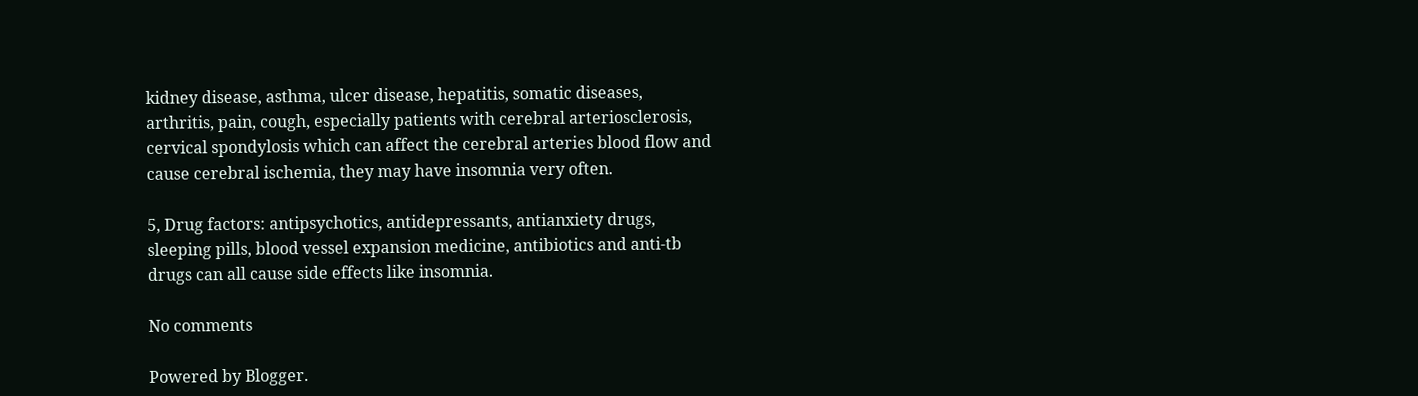kidney disease, asthma, ulcer disease, hepatitis, somatic diseases, arthritis, pain, cough, especially patients with cerebral arteriosclerosis, cervical spondylosis which can affect the cerebral arteries blood flow and cause cerebral ischemia, they may have insomnia very often.

5, Drug factors: antipsychotics, antidepressants, antianxiety drugs, sleeping pills, blood vessel expansion medicine, antibiotics and anti-tb drugs can all cause side effects like insomnia.

No comments

Powered by Blogger.